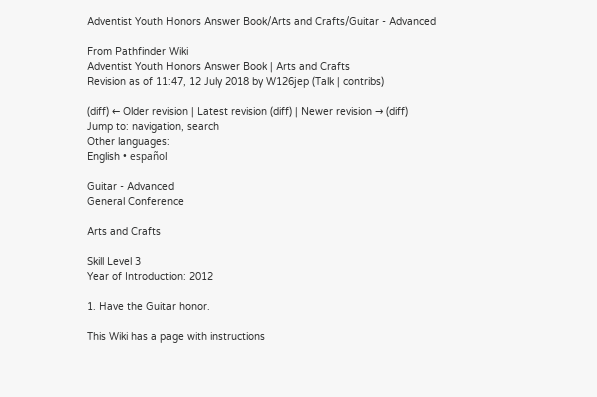Adventist Youth Honors Answer Book/Arts and Crafts/Guitar - Advanced

From Pathfinder Wiki
Adventist Youth Honors Answer Book | Arts and Crafts
Revision as of 11:47, 12 July 2018 by W126jep (Talk | contribs)

(diff) ← Older revision | Latest revision (diff) | Newer revision → (diff)
Jump to: navigation, search
Other languages:
English • español

Guitar - Advanced
General Conference

Arts and Crafts

Skill Level 3
Year of Introduction: 2012

1. Have the Guitar honor.

This Wiki has a page with instructions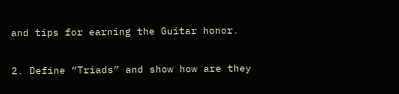and tips for earning the Guitar honor.

2. Define “Triads” and show how are they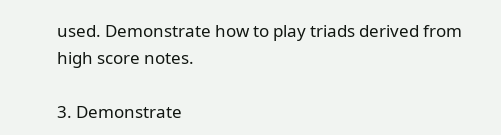used. Demonstrate how to play triads derived from high score notes.

3. Demonstrate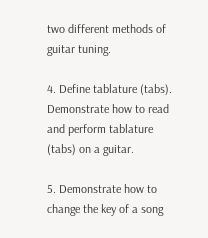two different methods of guitar tuning.

4. Define tablature (tabs). Demonstrate how to read and perform tablature (tabs) on a guitar.

5. Demonstrate how to change the key of a song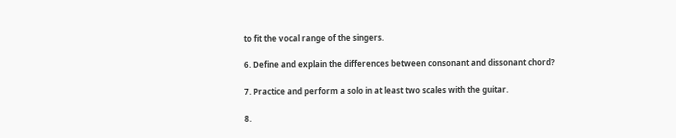to fit the vocal range of the singers.

6. Define and explain the differences between consonant and dissonant chord?

7. Practice and perform a solo in at least two scales with the guitar.

8.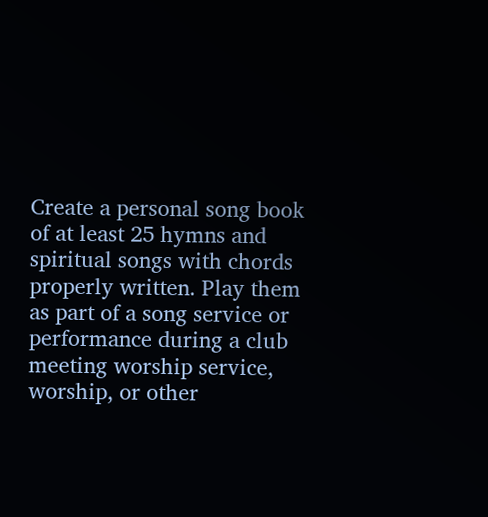Create a personal song book of at least 25 hymns and spiritual songs with chords properly written. Play them as part of a song service or performance during a club meeting worship service, worship, or other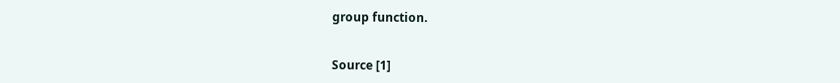group function.


Source [1]